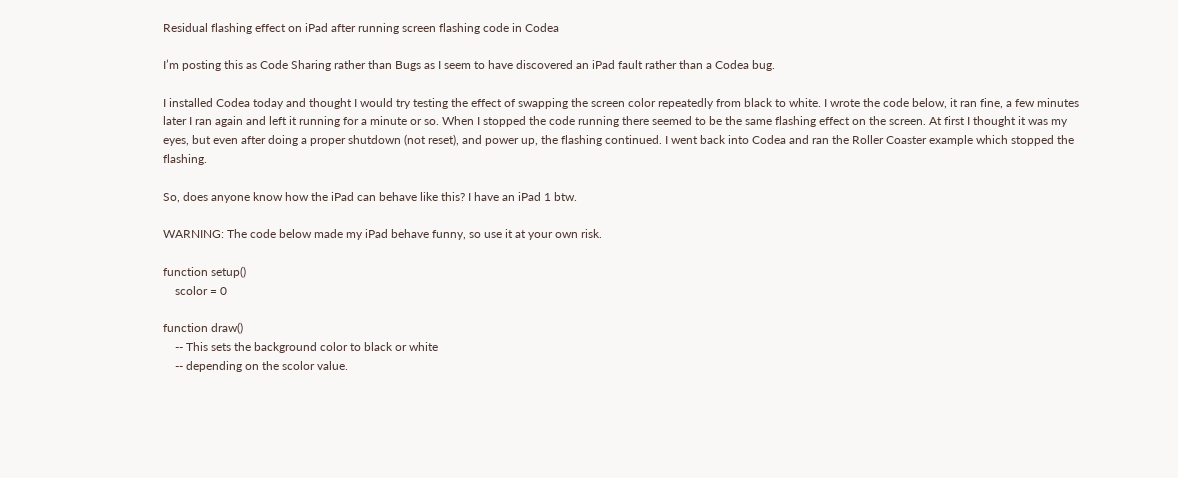Residual flashing effect on iPad after running screen flashing code in Codea

I’m posting this as Code Sharing rather than Bugs as I seem to have discovered an iPad fault rather than a Codea bug.

I installed Codea today and thought I would try testing the effect of swapping the screen color repeatedly from black to white. I wrote the code below, it ran fine, a few minutes later I ran again and left it running for a minute or so. When I stopped the code running there seemed to be the same flashing effect on the screen. At first I thought it was my eyes, but even after doing a proper shutdown (not reset), and power up, the flashing continued. I went back into Codea and ran the Roller Coaster example which stopped the flashing.

So, does anyone know how the iPad can behave like this? I have an iPad 1 btw.

WARNING: The code below made my iPad behave funny, so use it at your own risk.

function setup()
    scolor = 0

function draw()
    -- This sets the background color to black or white
    -- depending on the scolor value.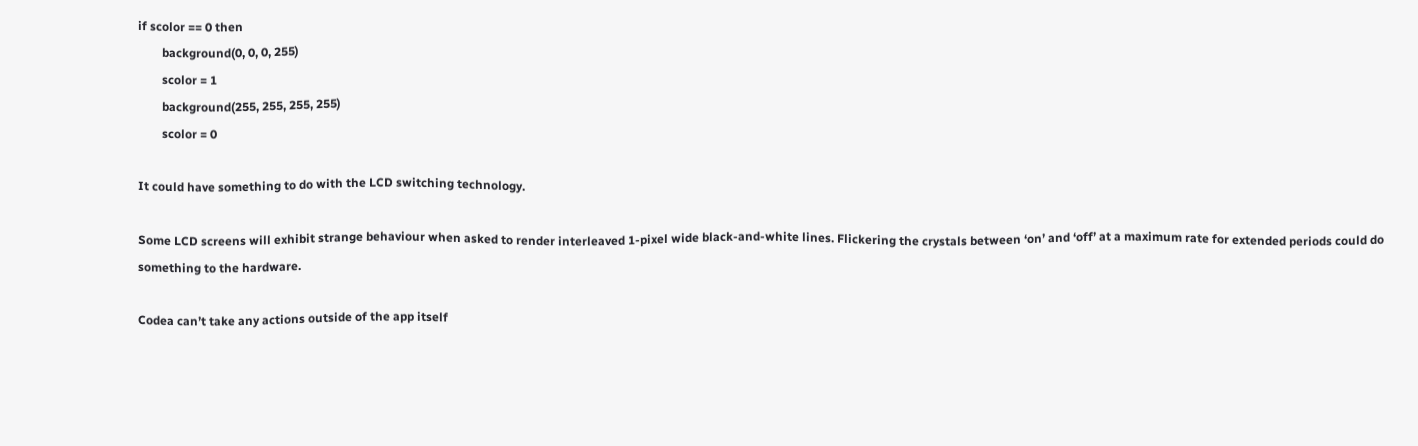if scolor == 0 then
        background(0, 0, 0, 255)
        scolor = 1
        background(255, 255, 255, 255)
        scolor = 0

It could have something to do with the LCD switching technology.

Some LCD screens will exhibit strange behaviour when asked to render interleaved 1-pixel wide black-and-white lines. Flickering the crystals between ‘on’ and ‘off’ at a maximum rate for extended periods could do something to the hardware.

Codea can’t take any actions outside of the app itself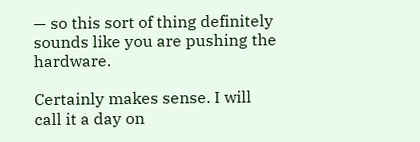— so this sort of thing definitely sounds like you are pushing the hardware.

Certainly makes sense. I will call it a day on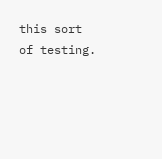this sort of testing.